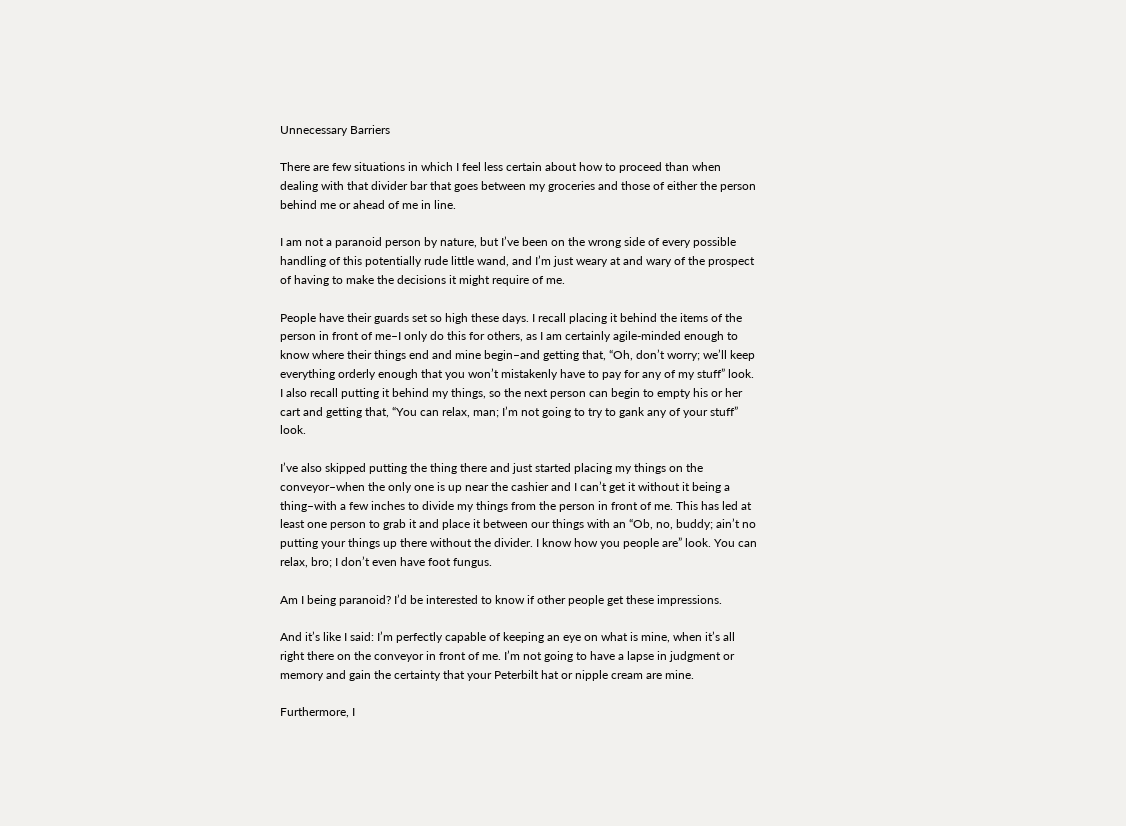Unnecessary Barriers

There are few situations in which I feel less certain about how to proceed than when dealing with that divider bar that goes between my groceries and those of either the person behind me or ahead of me in line.

I am not a paranoid person by nature, but I’ve been on the wrong side of every possible handling of this potentially rude little wand, and I’m just weary at and wary of the prospect of having to make the decisions it might require of me.

People have their guards set so high these days. I recall placing it behind the items of the person in front of me–I only do this for others, as I am certainly agile-minded enough to know where their things end and mine begin–and getting that, “Oh, don’t worry; we’ll keep everything orderly enough that you won’t mistakenly have to pay for any of my stuff” look. I also recall putting it behind my things, so the next person can begin to empty his or her cart and getting that, “You can relax, man; I’m not going to try to gank any of your stuff” look.

I’ve also skipped putting the thing there and just started placing my things on the conveyor–when the only one is up near the cashier and I can’t get it without it being a thing–with a few inches to divide my things from the person in front of me. This has led at least one person to grab it and place it between our things with an “Ob, no, buddy; ain’t no putting your things up there without the divider. I know how you people are” look. You can relax, bro; I don’t even have foot fungus.

Am I being paranoid? I’d be interested to know if other people get these impressions.

And it’s like I said: I’m perfectly capable of keeping an eye on what is mine, when it’s all right there on the conveyor in front of me. I’m not going to have a lapse in judgment or memory and gain the certainty that your Peterbilt hat or nipple cream are mine.

Furthermore, I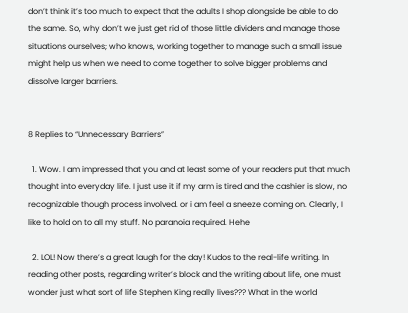don’t think it’s too much to expect that the adults I shop alongside be able to do the same. So, why don’t we just get rid of those little dividers and manage those situations ourselves; who knows, working together to manage such a small issue might help us when we need to come together to solve bigger problems and dissolve larger barriers.


8 Replies to “Unnecessary Barriers”

  1. Wow. I am impressed that you and at least some of your readers put that much thought into everyday life. I just use it if my arm is tired and the cashier is slow, no recognizable though process involved. or i am feel a sneeze coming on. Clearly, I like to hold on to all my stuff. No paranoia required. Hehe

  2. LOL! Now there’s a great laugh for the day! Kudos to the real-life writing. In reading other posts, regarding writer’s block and the writing about life, one must wonder just what sort of life Stephen King really lives??? What in the world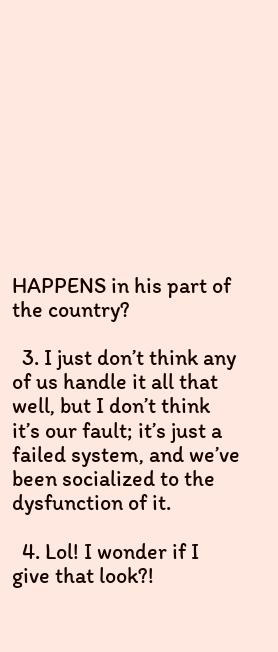HAPPENS in his part of the country?

  3. I just don’t think any of us handle it all that well, but I don’t think it’s our fault; it’s just a failed system, and we’ve been socialized to the dysfunction of it.

  4. Lol! I wonder if I give that look?!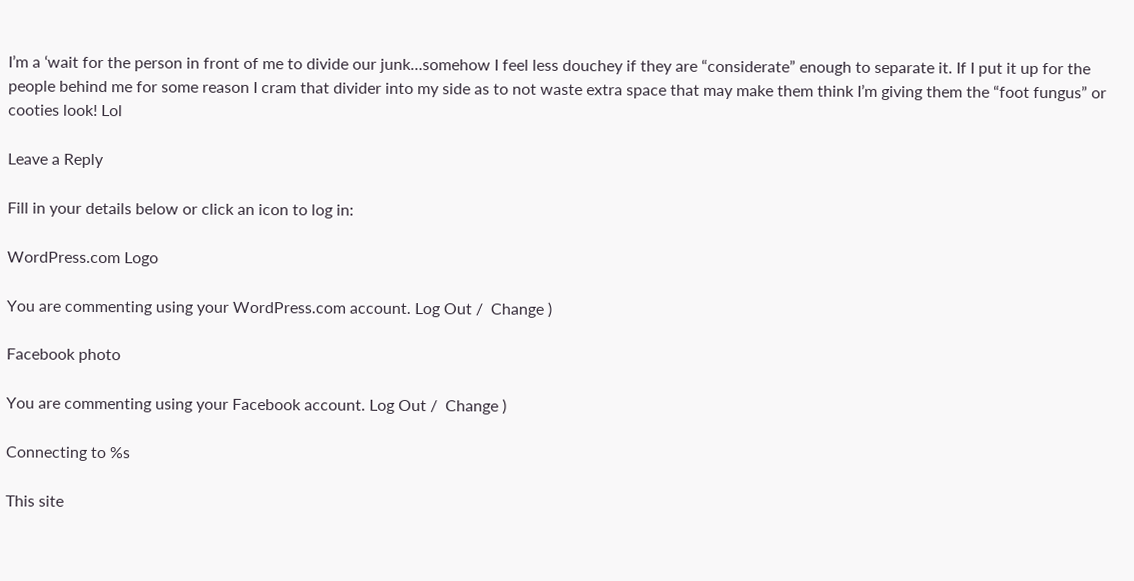I’m a ‘wait for the person in front of me to divide our junk…somehow I feel less douchey if they are “considerate” enough to separate it. If I put it up for the people behind me for some reason I cram that divider into my side as to not waste extra space that may make them think I’m giving them the “foot fungus” or cooties look! Lol

Leave a Reply

Fill in your details below or click an icon to log in:

WordPress.com Logo

You are commenting using your WordPress.com account. Log Out /  Change )

Facebook photo

You are commenting using your Facebook account. Log Out /  Change )

Connecting to %s

This site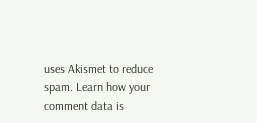uses Akismet to reduce spam. Learn how your comment data is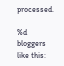processed.

%d bloggers like this: